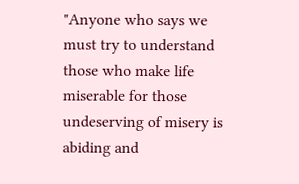"Anyone who says we must try to understand those who make life miserable for those undeserving of misery is abiding and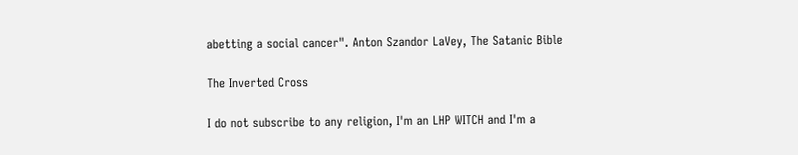abetting a social cancer". Anton Szandor LaVey, The Satanic Bible

The Inverted Cross

I do not subscribe to any religion, I'm an LHP WITCH and I'm a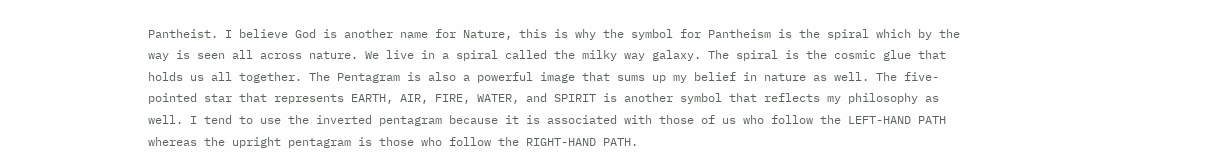Pantheist. I believe God is another name for Nature, this is why the symbol for Pantheism is the spiral which by the way is seen all across nature. We live in a spiral called the milky way galaxy. The spiral is the cosmic glue that holds us all together. The Pentagram is also a powerful image that sums up my belief in nature as well. The five-pointed star that represents EARTH, AIR, FIRE, WATER, and SPIRIT is another symbol that reflects my philosophy as well. I tend to use the inverted pentagram because it is associated with those of us who follow the LEFT-HAND PATH whereas the upright pentagram is those who follow the RIGHT-HAND PATH.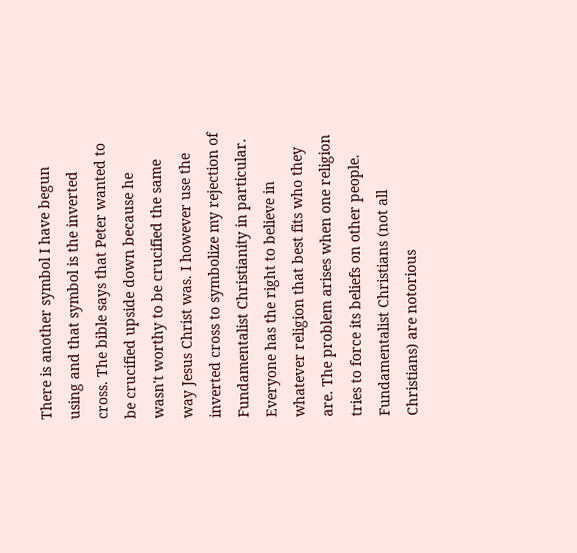There is another symbol I have begun using and that symbol is the inverted cross. The bible says that Peter wanted to be crucified upside down because he wasn't worthy to be crucified the same way Jesus Christ was. I however use the inverted cross to symbolize my rejection of Fundamentalist Christianity in particular. Everyone has the right to believe in whatever religion that best fits who they are. The problem arises when one religion tries to force its beliefs on other people. Fundamentalist Christians (not all Christians) are notorious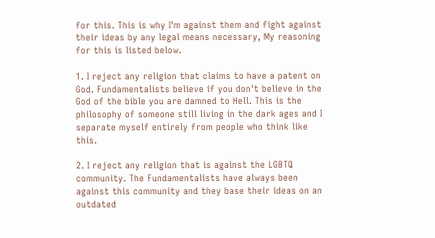for this. This is why I'm against them and fight against their ideas by any legal means necessary, My reasoning for this is listed below.

1. I reject any religion that claims to have a patent on God. Fundamentalists believe if you don't believe in the God of the bible you are damned to Hell. This is the philosophy of someone still living in the dark ages and I separate myself entirely from people who think like this.

2. I reject any religion that is against the LGBTQ community. The Fundamentalists have always been against this community and they base their ideas on an outdated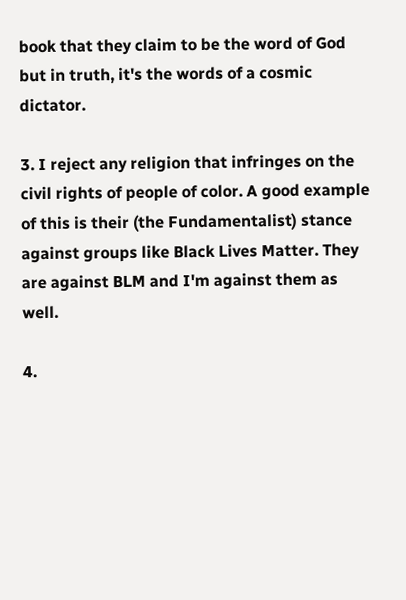book that they claim to be the word of God but in truth, it's the words of a cosmic dictator.

3. I reject any religion that infringes on the civil rights of people of color. A good example of this is their (the Fundamentalist) stance against groups like Black Lives Matter. They are against BLM and I'm against them as well.

4.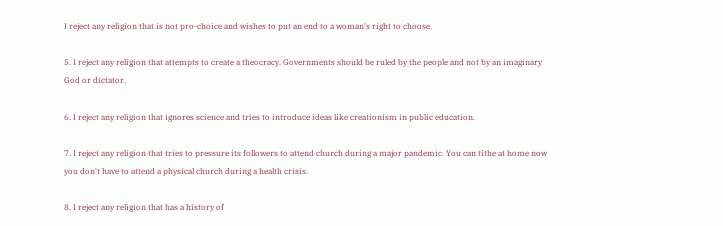I reject any religion that is not pro-choice and wishes to put an end to a woman's right to choose.

5. I reject any religion that attempts to create a theocracy. Governments should be ruled by the people and not by an imaginary God or dictator.

6. I reject any religion that ignores science and tries to introduce ideas like creationism in public education.

7. I reject any religion that tries to pressure its followers to attend church during a major pandemic. You can tithe at home now you don't have to attend a physical church during a health crisis.

8. I reject any religion that has a history of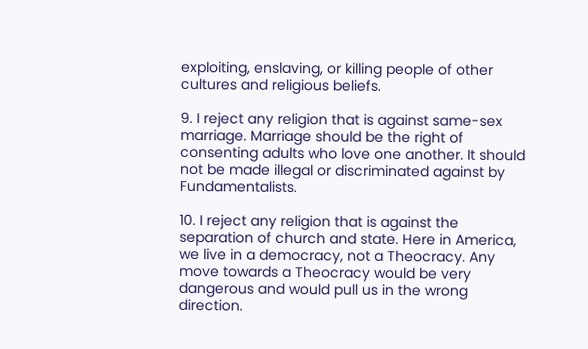exploiting, enslaving, or killing people of other cultures and religious beliefs.

9. I reject any religion that is against same-sex marriage. Marriage should be the right of consenting adults who love one another. It should not be made illegal or discriminated against by Fundamentalists.

10. I reject any religion that is against the separation of church and state. Here in America, we live in a democracy, not a Theocracy. Any move towards a Theocracy would be very dangerous and would pull us in the wrong direction.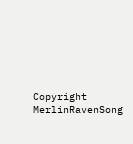Copyright MerlinRavenSong